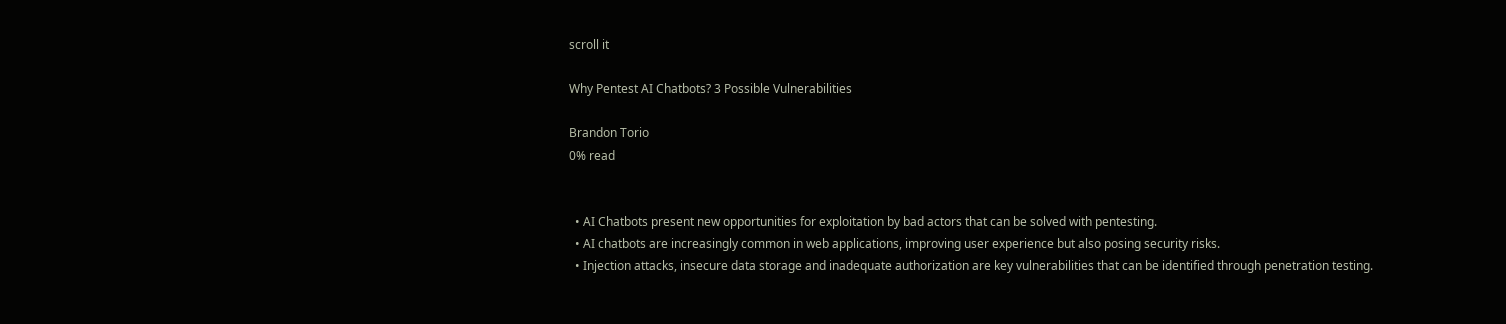scroll it

Why Pentest AI Chatbots? 3 Possible Vulnerabilities

Brandon Torio
0% read


  • AI Chatbots present new opportunities for exploitation by bad actors that can be solved with pentesting.
  • AI chatbots are increasingly common in web applications, improving user experience but also posing security risks.
  • Injection attacks, insecure data storage and inadequate authorization are key vulnerabilities that can be identified through penetration testing.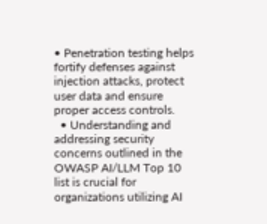• Penetration testing helps fortify defenses against injection attacks, protect user data and ensure proper access controls.
  • Understanding and addressing security concerns outlined in the OWASP AI/LLM Top 10 list is crucial for organizations utilizing AI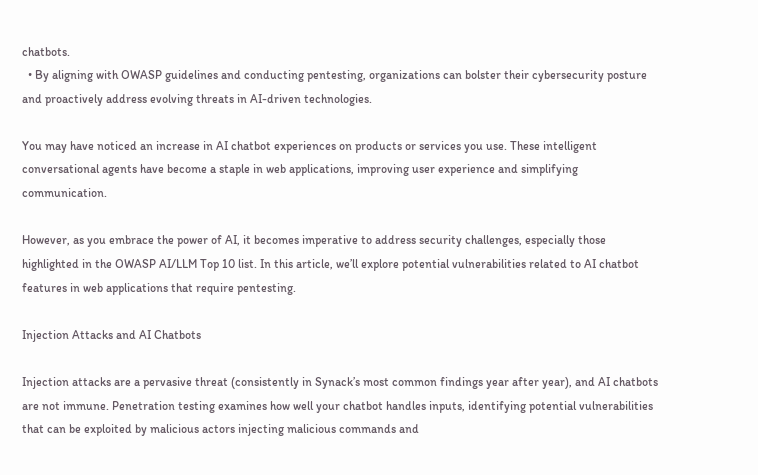chatbots.
  • By aligning with OWASP guidelines and conducting pentesting, organizations can bolster their cybersecurity posture and proactively address evolving threats in AI-driven technologies.

You may have noticed an increase in AI chatbot experiences on products or services you use. These intelligent conversational agents have become a staple in web applications, improving user experience and simplifying communication.

However, as you embrace the power of AI, it becomes imperative to address security challenges, especially those highlighted in the OWASP AI/LLM Top 10 list. In this article, we’ll explore potential vulnerabilities related to AI chatbot features in web applications that require pentesting.

Injection Attacks and AI Chatbots

Injection attacks are a pervasive threat (consistently in Synack’s most common findings year after year), and AI chatbots are not immune. Penetration testing examines how well your chatbot handles inputs, identifying potential vulnerabilities that can be exploited by malicious actors injecting malicious commands and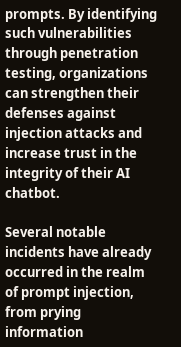prompts. By identifying such vulnerabilities through penetration testing, organizations can strengthen their defenses against injection attacks and increase trust in the integrity of their AI chatbot.

Several notable incidents have already occurred in the realm of prompt injection, from prying information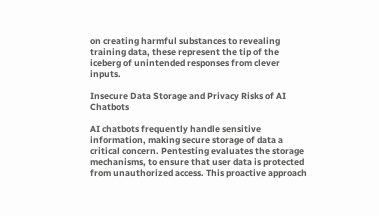on creating harmful substances to revealing training data, these represent the tip of the iceberg of unintended responses from clever inputs.

Insecure Data Storage and Privacy Risks of AI Chatbots

AI chatbots frequently handle sensitive information, making secure storage of data a critical concern. Pentesting evaluates the storage mechanisms, to ensure that user data is protected from unauthorized access. This proactive approach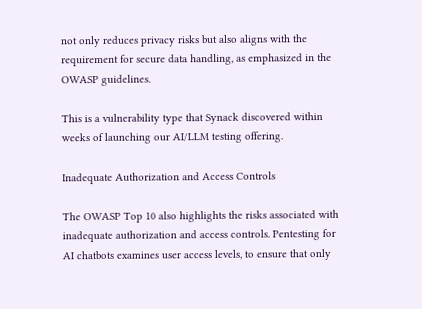not only reduces privacy risks but also aligns with the requirement for secure data handling, as emphasized in the OWASP guidelines.

This is a vulnerability type that Synack discovered within weeks of launching our AI/LLM testing offering.

Inadequate Authorization and Access Controls

The OWASP Top 10 also highlights the risks associated with inadequate authorization and access controls. Pentesting for AI chatbots examines user access levels, to ensure that only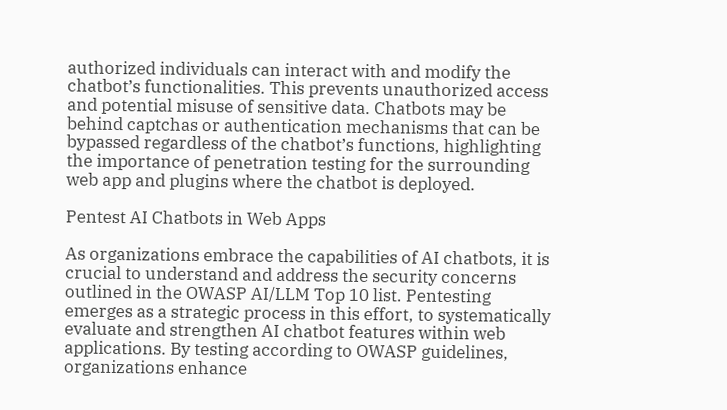authorized individuals can interact with and modify the chatbot’s functionalities. This prevents unauthorized access and potential misuse of sensitive data. Chatbots may be behind captchas or authentication mechanisms that can be bypassed regardless of the chatbot’s functions, highlighting the importance of penetration testing for the surrounding web app and plugins where the chatbot is deployed.

Pentest AI Chatbots in Web Apps

As organizations embrace the capabilities of AI chatbots, it is crucial to understand and address the security concerns outlined in the OWASP AI/LLM Top 10 list. Pentesting emerges as a strategic process in this effort, to systematically evaluate and strengthen AI chatbot features within web applications. By testing according to OWASP guidelines, organizations enhance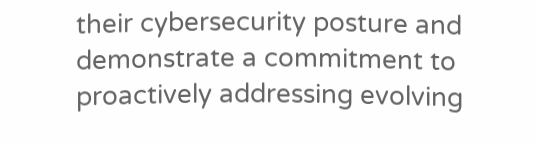their cybersecurity posture and demonstrate a commitment to proactively addressing evolving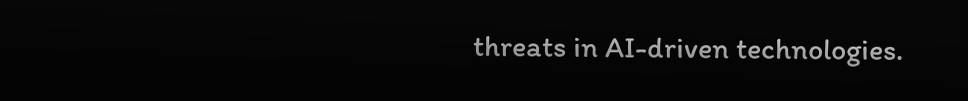threats in AI-driven technologies.